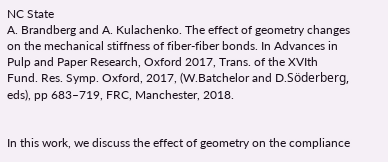NC State
A. Brandberg and A. Kulachenko. The effect of geometry changes on the mechanical stiffness of fiber-fiber bonds. In Advances in Pulp and Paper Research, Oxford 2017, Trans. of the XVIth Fund. Res. Symp. Oxford, 2017, (W.Batchelor and D.Söderberg, eds), pp 683–719, FRC, Manchester, 2018.


In this work, we discuss the effect of geometry on the compliance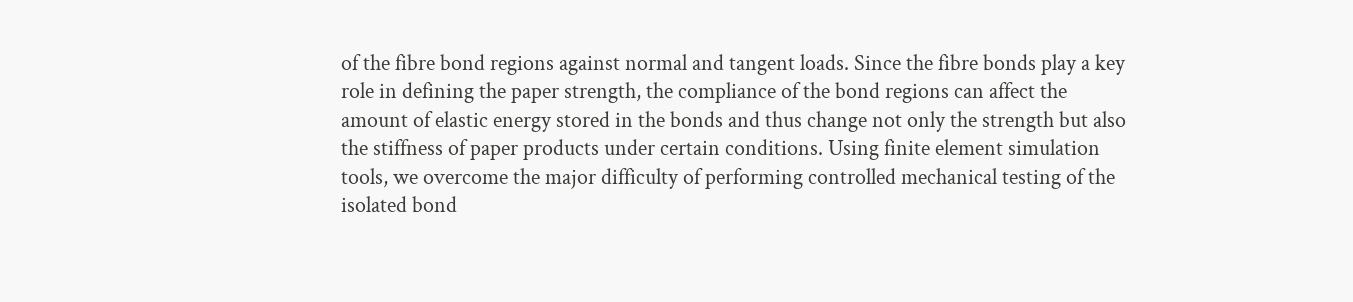of the fibre bond regions against normal and tangent loads. Since the fibre bonds play a key role in defining the paper strength, the compliance of the bond regions can affect the amount of elastic energy stored in the bonds and thus change not only the strength but also the stiffness of paper products under certain conditions. Using finite element simulation tools, we overcome the major difficulty of performing controlled mechanical testing of the isolated bond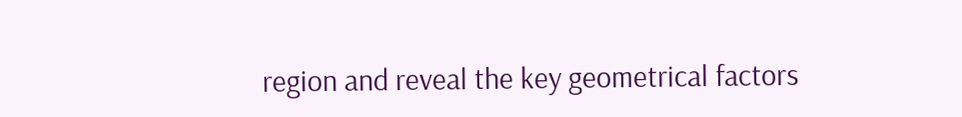region and reveal the key geometrical factors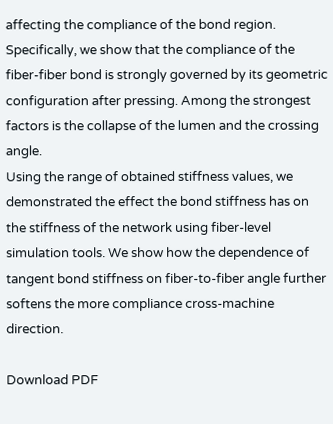affecting the compliance of the bond region. Specifically, we show that the compliance of the fiber-fiber bond is strongly governed by its geometric configuration after pressing. Among the strongest factors is the collapse of the lumen and the crossing angle.
Using the range of obtained stiffness values, we demonstrated the effect the bond stiffness has on the stiffness of the network using fiber-level simulation tools. We show how the dependence of tangent bond stiffness on fiber-to-fiber angle further softens the more compliance cross-machine direction.

Download PDF